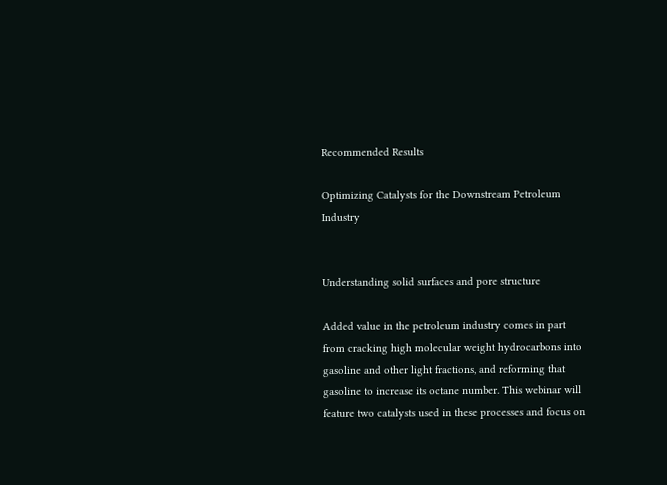Recommended Results

Optimizing Catalysts for the Downstream Petroleum Industry


Understanding solid surfaces and pore structure

Added value in the petroleum industry comes in part from cracking high molecular weight hydrocarbons into gasoline and other light fractions, and reforming that gasoline to increase its octane number. This webinar will feature two catalysts used in these processes and focus on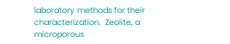laboratory methods for their characterization.  Zeolite, a microporous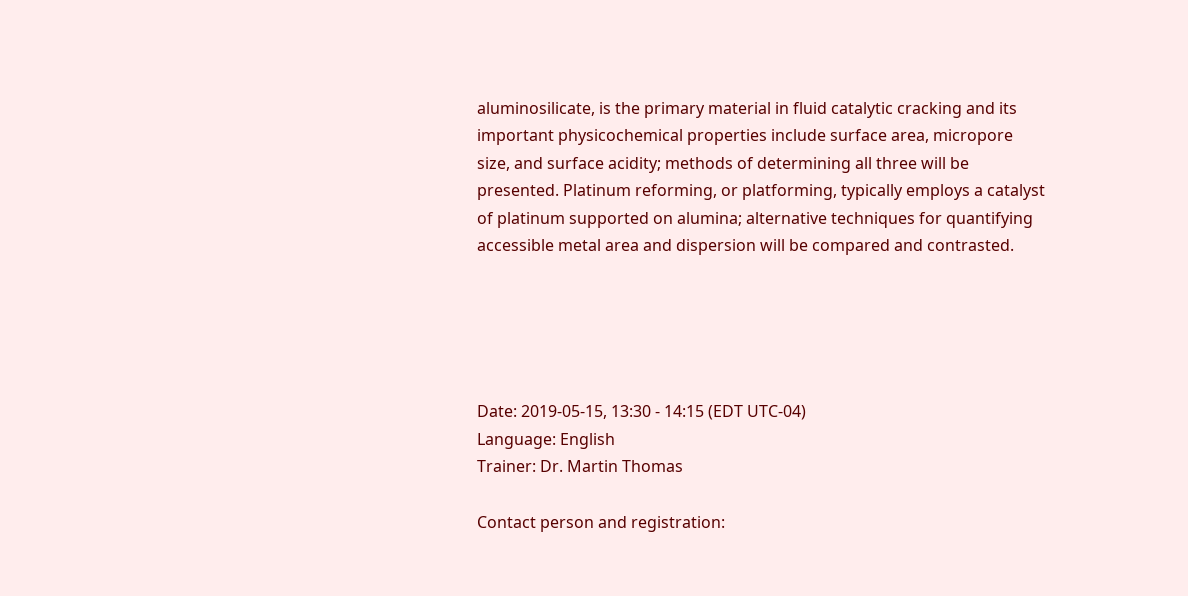aluminosilicate, is the primary material in fluid catalytic cracking and its important physicochemical properties include surface area, micropore size, and surface acidity; methods of determining all three will be presented. Platinum reforming, or platforming, typically employs a catalyst of platinum supported on alumina; alternative techniques for quantifying accessible metal area and dispersion will be compared and contrasted.





Date: 2019-05-15, 13:30 - 14:15 (EDT UTC-04)
Language: English
Trainer: Dr. Martin Thomas

Contact person and registration: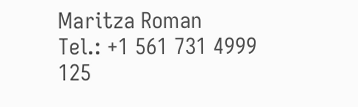Maritza Roman
Tel.: +1 561 731 4999 125